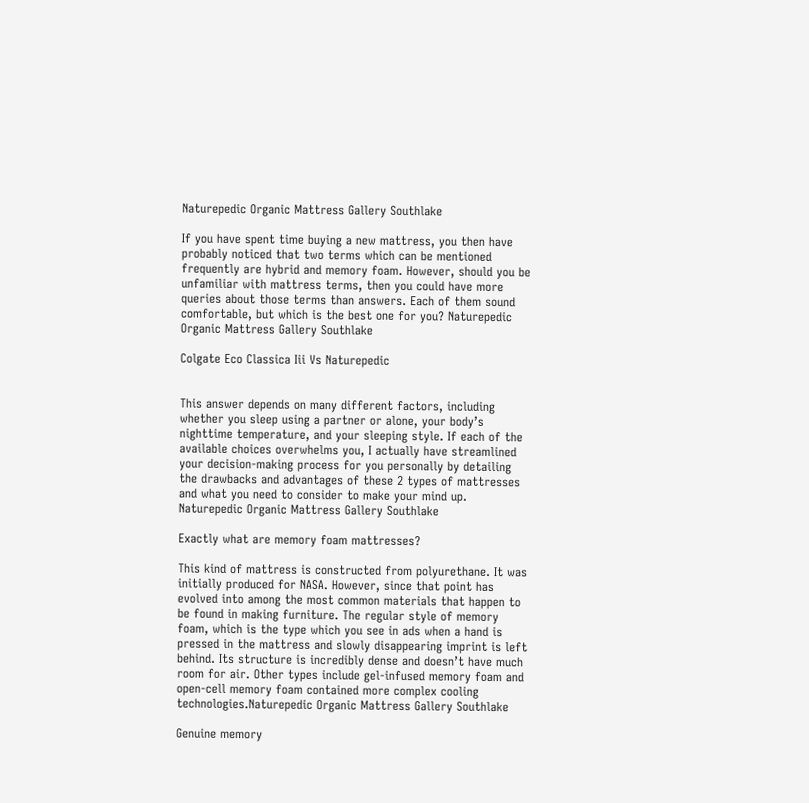Naturepedic Organic Mattress Gallery Southlake

If you have spent time buying a new mattress, you then have probably noticed that two terms which can be mentioned frequently are hybrid and memory foam. However, should you be unfamiliar with mattress terms, then you could have more queries about those terms than answers. Each of them sound comfortable, but which is the best one for you? Naturepedic Organic Mattress Gallery Southlake

Colgate Eco Classica Iii Vs Naturepedic


This answer depends on many different factors, including whether you sleep using a partner or alone, your body’s nighttime temperature, and your sleeping style. If each of the available choices overwhelms you, I actually have streamlined your decision-making process for you personally by detailing the drawbacks and advantages of these 2 types of mattresses and what you need to consider to make your mind up. Naturepedic Organic Mattress Gallery Southlake

Exactly what are memory foam mattresses?

This kind of mattress is constructed from polyurethane. It was initially produced for NASA. However, since that point has evolved into among the most common materials that happen to be found in making furniture. The regular style of memory foam, which is the type which you see in ads when a hand is pressed in the mattress and slowly disappearing imprint is left behind. Its structure is incredibly dense and doesn’t have much room for air. Other types include gel-infused memory foam and open-cell memory foam contained more complex cooling technologies.Naturepedic Organic Mattress Gallery Southlake

Genuine memory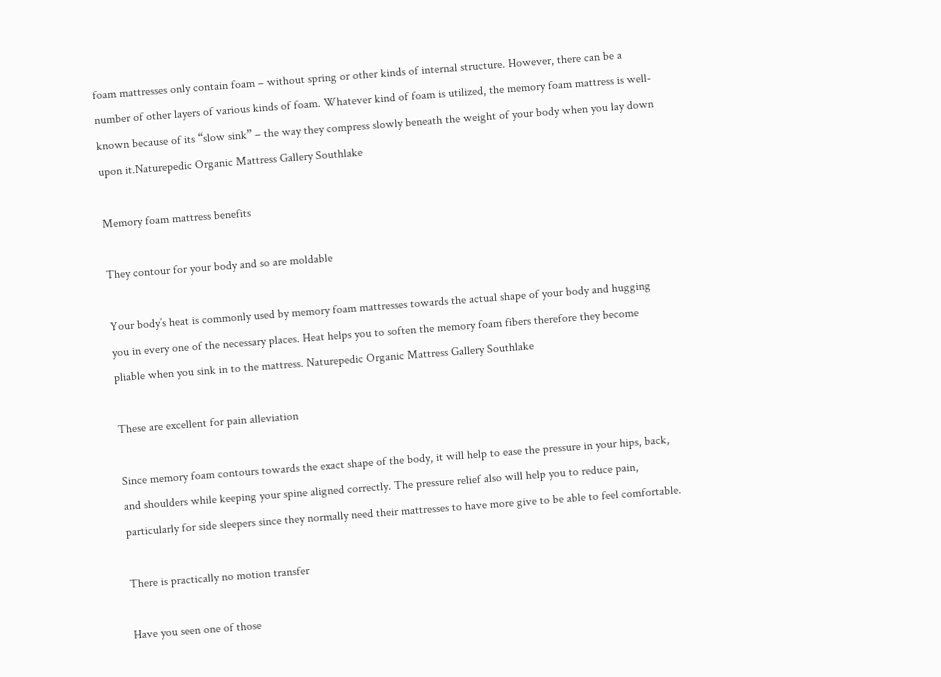foam mattresses only contain foam – without spring or other kinds of internal structure. However, there can be a number of other layers of various kinds of foam. Whatever kind of foam is utilized, the memory foam mattress is well-known because of its “slow sink” – the way they compress slowly beneath the weight of your body when you lay down upon it.Naturepedic Organic Mattress Gallery Southlake

Memory foam mattress benefits

They contour for your body and so are moldable

Your body’s heat is commonly used by memory foam mattresses towards the actual shape of your body and hugging you in every one of the necessary places. Heat helps you to soften the memory foam fibers therefore they become pliable when you sink in to the mattress. Naturepedic Organic Mattress Gallery Southlake

These are excellent for pain alleviation

Since memory foam contours towards the exact shape of the body, it will help to ease the pressure in your hips, back, and shoulders while keeping your spine aligned correctly. The pressure relief also will help you to reduce pain, particularly for side sleepers since they normally need their mattresses to have more give to be able to feel comfortable.

There is practically no motion transfer

Have you seen one of those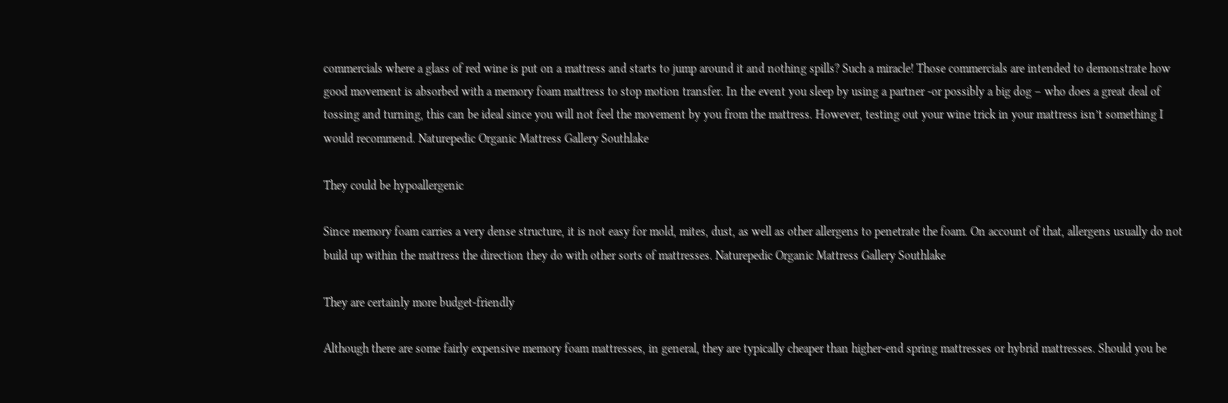commercials where a glass of red wine is put on a mattress and starts to jump around it and nothing spills? Such a miracle! Those commercials are intended to demonstrate how good movement is absorbed with a memory foam mattress to stop motion transfer. In the event you sleep by using a partner -or possibly a big dog – who does a great deal of tossing and turning, this can be ideal since you will not feel the movement by you from the mattress. However, testing out your wine trick in your mattress isn’t something I would recommend. Naturepedic Organic Mattress Gallery Southlake

They could be hypoallergenic

Since memory foam carries a very dense structure, it is not easy for mold, mites, dust, as well as other allergens to penetrate the foam. On account of that, allergens usually do not build up within the mattress the direction they do with other sorts of mattresses. Naturepedic Organic Mattress Gallery Southlake

They are certainly more budget-friendly

Although there are some fairly expensive memory foam mattresses, in general, they are typically cheaper than higher-end spring mattresses or hybrid mattresses. Should you be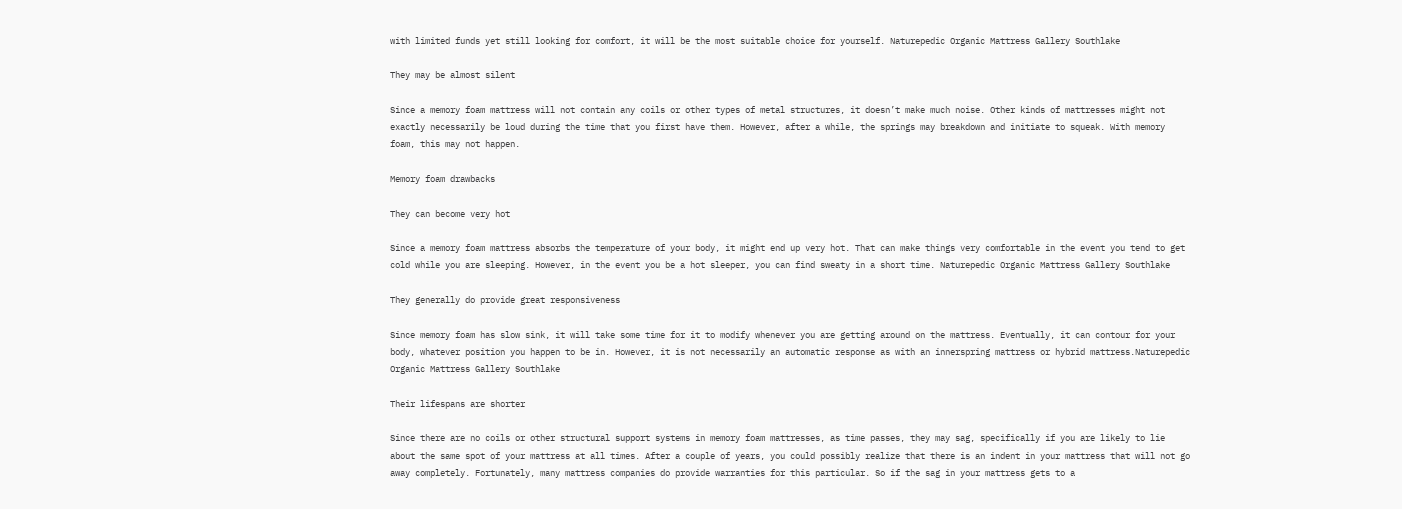with limited funds yet still looking for comfort, it will be the most suitable choice for yourself. Naturepedic Organic Mattress Gallery Southlake

They may be almost silent

Since a memory foam mattress will not contain any coils or other types of metal structures, it doesn’t make much noise. Other kinds of mattresses might not exactly necessarily be loud during the time that you first have them. However, after a while, the springs may breakdown and initiate to squeak. With memory foam, this may not happen.

Memory foam drawbacks

They can become very hot

Since a memory foam mattress absorbs the temperature of your body, it might end up very hot. That can make things very comfortable in the event you tend to get cold while you are sleeping. However, in the event you be a hot sleeper, you can find sweaty in a short time. Naturepedic Organic Mattress Gallery Southlake

They generally do provide great responsiveness

Since memory foam has slow sink, it will take some time for it to modify whenever you are getting around on the mattress. Eventually, it can contour for your body, whatever position you happen to be in. However, it is not necessarily an automatic response as with an innerspring mattress or hybrid mattress.Naturepedic Organic Mattress Gallery Southlake

Their lifespans are shorter

Since there are no coils or other structural support systems in memory foam mattresses, as time passes, they may sag, specifically if you are likely to lie about the same spot of your mattress at all times. After a couple of years, you could possibly realize that there is an indent in your mattress that will not go away completely. Fortunately, many mattress companies do provide warranties for this particular. So if the sag in your mattress gets to a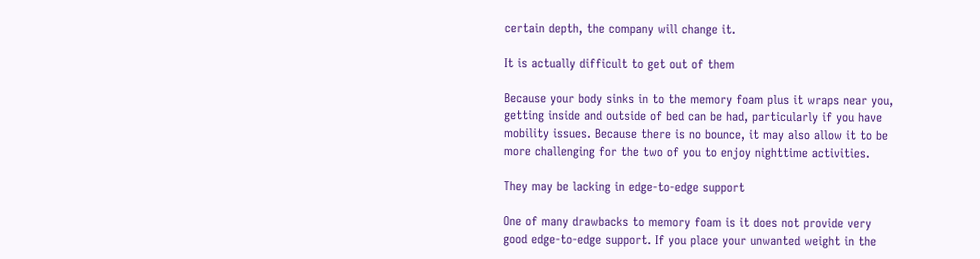certain depth, the company will change it.

It is actually difficult to get out of them

Because your body sinks in to the memory foam plus it wraps near you, getting inside and outside of bed can be had, particularly if you have mobility issues. Because there is no bounce, it may also allow it to be more challenging for the two of you to enjoy nighttime activities.

They may be lacking in edge-to-edge support

One of many drawbacks to memory foam is it does not provide very good edge-to-edge support. If you place your unwanted weight in the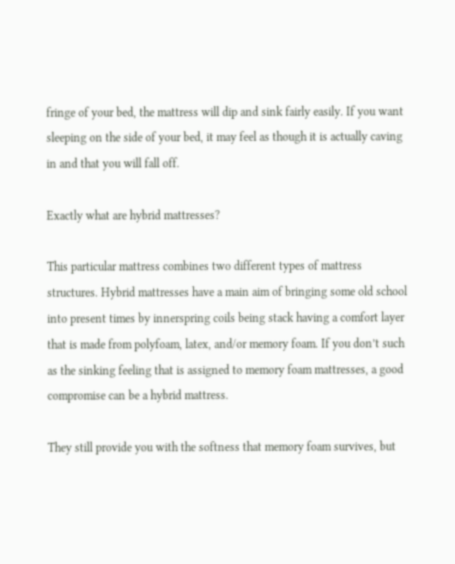fringe of your bed, the mattress will dip and sink fairly easily. If you want sleeping on the side of your bed, it may feel as though it is actually caving in and that you will fall off.

Exactly what are hybrid mattresses?

This particular mattress combines two different types of mattress structures. Hybrid mattresses have a main aim of bringing some old school into present times by innerspring coils being stack having a comfort layer that is made from polyfoam, latex, and/or memory foam. If you don’t such as the sinking feeling that is assigned to memory foam mattresses, a good compromise can be a hybrid mattress.

They still provide you with the softness that memory foam survives, but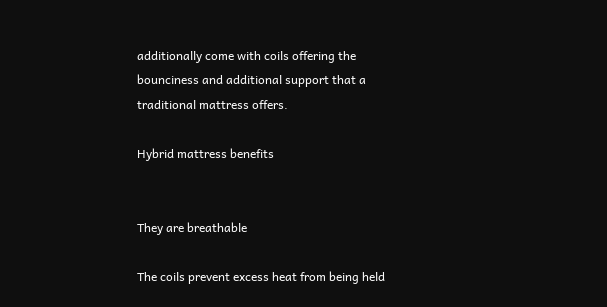additionally come with coils offering the bounciness and additional support that a traditional mattress offers.

Hybrid mattress benefits


They are breathable

The coils prevent excess heat from being held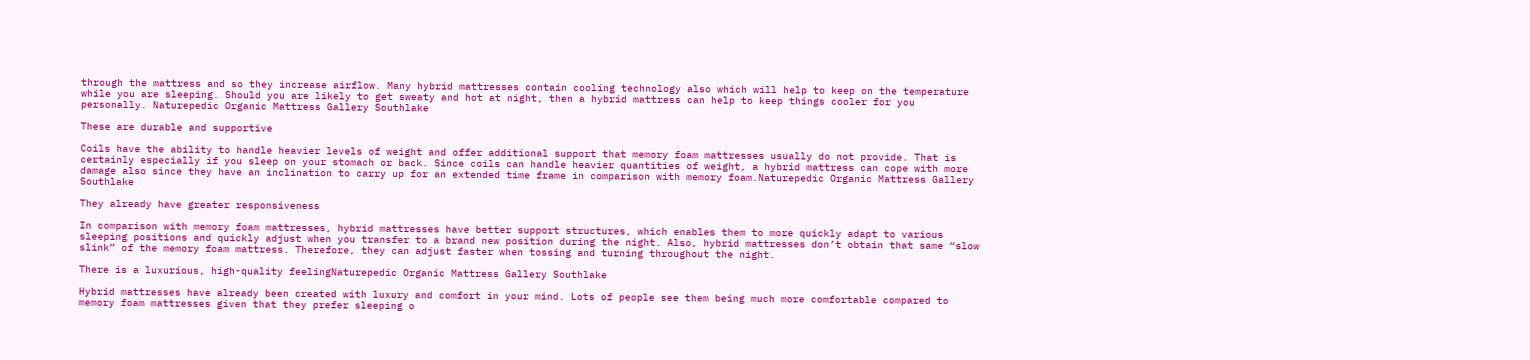through the mattress and so they increase airflow. Many hybrid mattresses contain cooling technology also which will help to keep on the temperature while you are sleeping. Should you are likely to get sweaty and hot at night, then a hybrid mattress can help to keep things cooler for you personally. Naturepedic Organic Mattress Gallery Southlake

These are durable and supportive

Coils have the ability to handle heavier levels of weight and offer additional support that memory foam mattresses usually do not provide. That is certainly especially if you sleep on your stomach or back. Since coils can handle heavier quantities of weight, a hybrid mattress can cope with more damage also since they have an inclination to carry up for an extended time frame in comparison with memory foam.Naturepedic Organic Mattress Gallery Southlake

They already have greater responsiveness

In comparison with memory foam mattresses, hybrid mattresses have better support structures, which enables them to more quickly adapt to various sleeping positions and quickly adjust when you transfer to a brand new position during the night. Also, hybrid mattresses don’t obtain that same “slow slink” of the memory foam mattress. Therefore, they can adjust faster when tossing and turning throughout the night.

There is a luxurious, high-quality feelingNaturepedic Organic Mattress Gallery Southlake

Hybrid mattresses have already been created with luxury and comfort in your mind. Lots of people see them being much more comfortable compared to memory foam mattresses given that they prefer sleeping o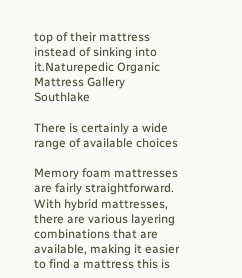top of their mattress instead of sinking into it.Naturepedic Organic Mattress Gallery Southlake

There is certainly a wide range of available choices

Memory foam mattresses are fairly straightforward. With hybrid mattresses, there are various layering combinations that are available, making it easier to find a mattress this is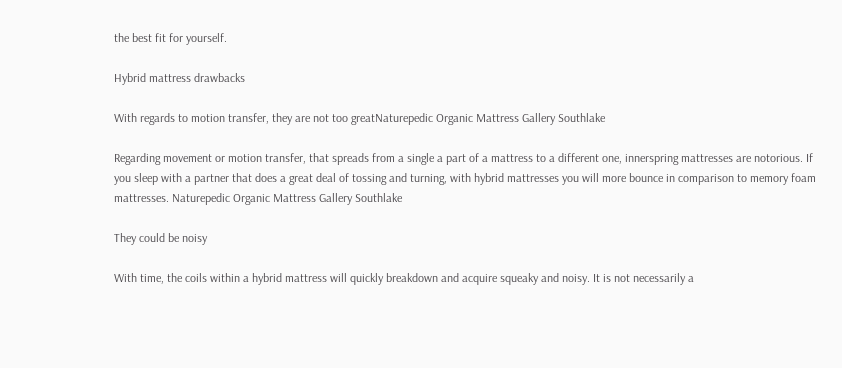the best fit for yourself.

Hybrid mattress drawbacks

With regards to motion transfer, they are not too greatNaturepedic Organic Mattress Gallery Southlake

Regarding movement or motion transfer, that spreads from a single a part of a mattress to a different one, innerspring mattresses are notorious. If you sleep with a partner that does a great deal of tossing and turning, with hybrid mattresses you will more bounce in comparison to memory foam mattresses. Naturepedic Organic Mattress Gallery Southlake

They could be noisy

With time, the coils within a hybrid mattress will quickly breakdown and acquire squeaky and noisy. It is not necessarily a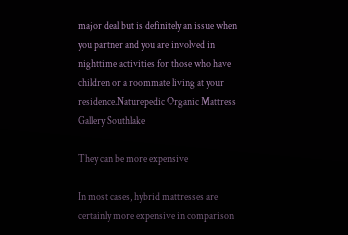major deal but is definitely an issue when you partner and you are involved in nighttime activities for those who have children or a roommate living at your residence.Naturepedic Organic Mattress Gallery Southlake

They can be more expensive

In most cases, hybrid mattresses are certainly more expensive in comparison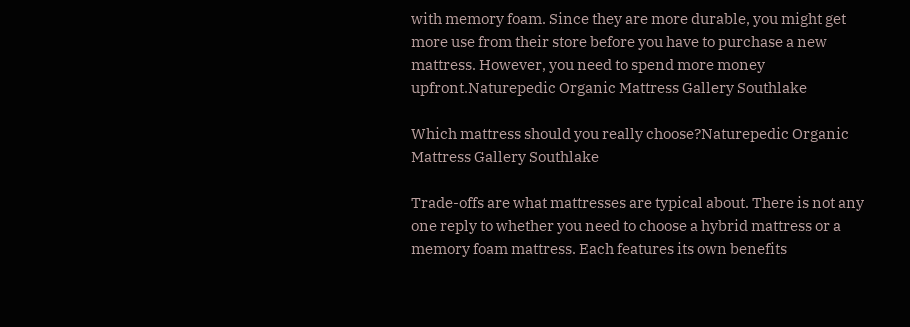with memory foam. Since they are more durable, you might get more use from their store before you have to purchase a new mattress. However, you need to spend more money upfront.Naturepedic Organic Mattress Gallery Southlake

Which mattress should you really choose?Naturepedic Organic Mattress Gallery Southlake

Trade-offs are what mattresses are typical about. There is not any one reply to whether you need to choose a hybrid mattress or a memory foam mattress. Each features its own benefits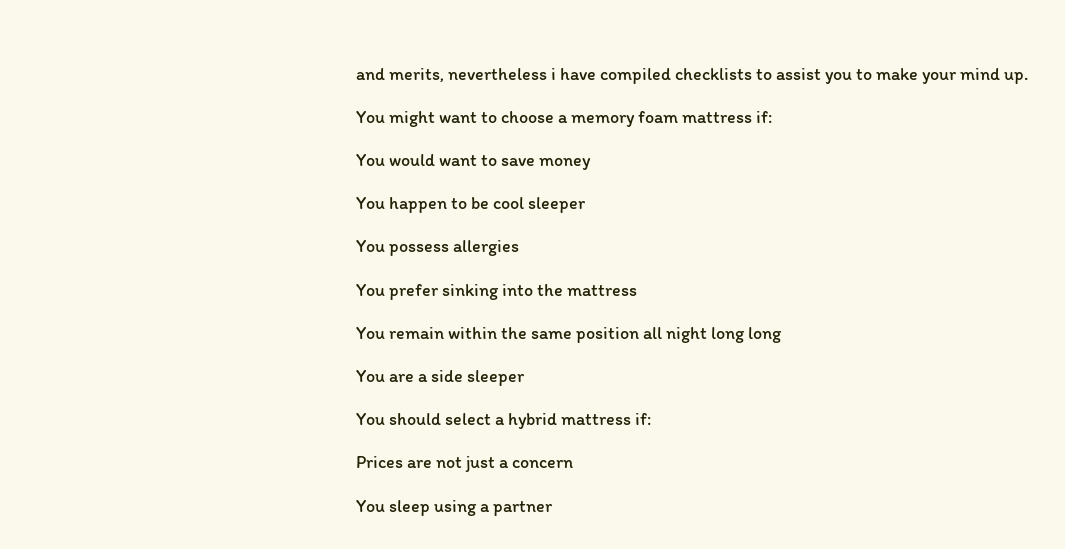and merits, nevertheless i have compiled checklists to assist you to make your mind up.

You might want to choose a memory foam mattress if:

You would want to save money

You happen to be cool sleeper

You possess allergies

You prefer sinking into the mattress

You remain within the same position all night long long

You are a side sleeper

You should select a hybrid mattress if:

Prices are not just a concern

You sleep using a partner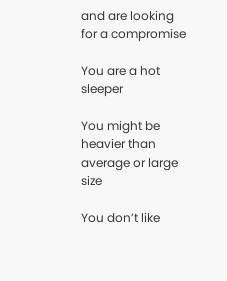and are looking for a compromise

You are a hot sleeper

You might be heavier than average or large size

You don’t like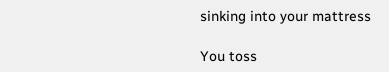sinking into your mattress

You toss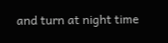and turn at night time